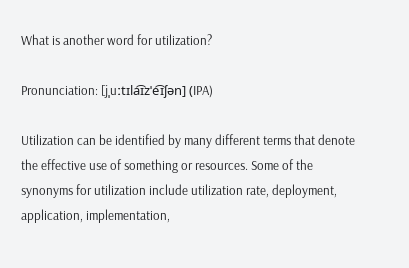What is another word for utilization?

Pronunciation: [jˌuːtɪla͡ɪzˈe͡ɪʃən] (IPA)

Utilization can be identified by many different terms that denote the effective use of something or resources. Some of the synonyms for utilization include utilization rate, deployment, application, implementation,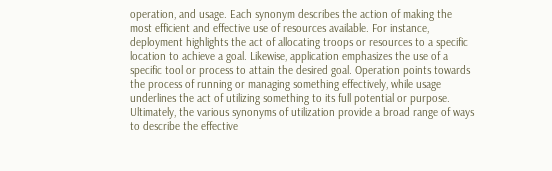operation, and usage. Each synonym describes the action of making the most efficient and effective use of resources available. For instance, deployment highlights the act of allocating troops or resources to a specific location to achieve a goal. Likewise, application emphasizes the use of a specific tool or process to attain the desired goal. Operation points towards the process of running or managing something effectively, while usage underlines the act of utilizing something to its full potential or purpose. Ultimately, the various synonyms of utilization provide a broad range of ways to describe the effective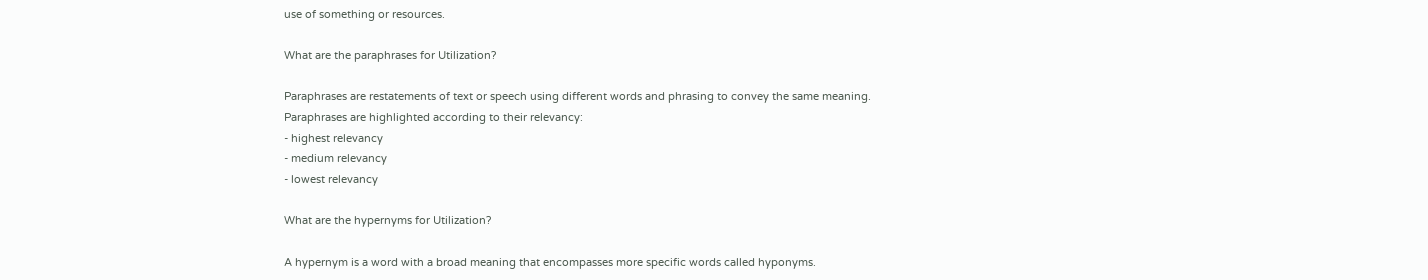use of something or resources.

What are the paraphrases for Utilization?

Paraphrases are restatements of text or speech using different words and phrasing to convey the same meaning.
Paraphrases are highlighted according to their relevancy:
- highest relevancy
- medium relevancy
- lowest relevancy

What are the hypernyms for Utilization?

A hypernym is a word with a broad meaning that encompasses more specific words called hyponyms.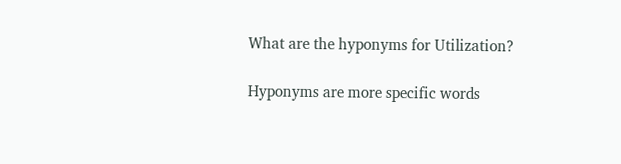What are the hyponyms for Utilization?

Hyponyms are more specific words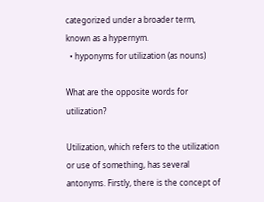categorized under a broader term, known as a hypernym.
  • hyponyms for utilization (as nouns)

What are the opposite words for utilization?

Utilization, which refers to the utilization or use of something, has several antonyms. Firstly, there is the concept of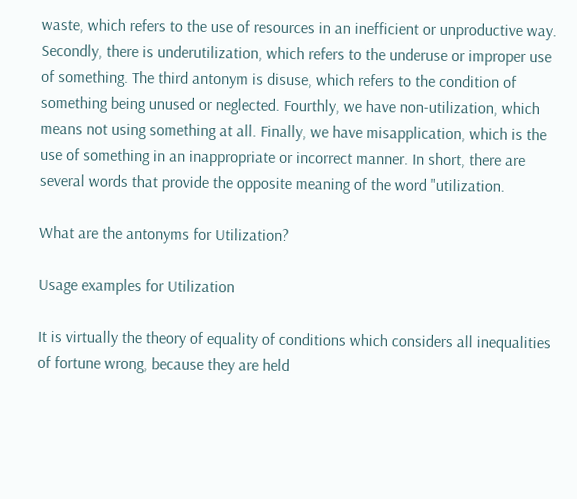waste, which refers to the use of resources in an inefficient or unproductive way. Secondly, there is underutilization, which refers to the underuse or improper use of something. The third antonym is disuse, which refers to the condition of something being unused or neglected. Fourthly, we have non-utilization, which means not using something at all. Finally, we have misapplication, which is the use of something in an inappropriate or incorrect manner. In short, there are several words that provide the opposite meaning of the word "utilization.

What are the antonyms for Utilization?

Usage examples for Utilization

It is virtually the theory of equality of conditions which considers all inequalities of fortune wrong, because they are held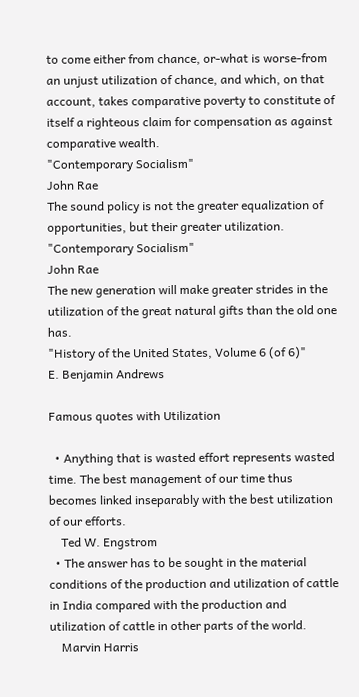to come either from chance, or-what is worse-from an unjust utilization of chance, and which, on that account, takes comparative poverty to constitute of itself a righteous claim for compensation as against comparative wealth.
"Contemporary Socialism"
John Rae
The sound policy is not the greater equalization of opportunities, but their greater utilization.
"Contemporary Socialism"
John Rae
The new generation will make greater strides in the utilization of the great natural gifts than the old one has.
"History of the United States, Volume 6 (of 6)"
E. Benjamin Andrews

Famous quotes with Utilization

  • Anything that is wasted effort represents wasted time. The best management of our time thus becomes linked inseparably with the best utilization of our efforts.
    Ted W. Engstrom
  • The answer has to be sought in the material conditions of the production and utilization of cattle in India compared with the production and utilization of cattle in other parts of the world.
    Marvin Harris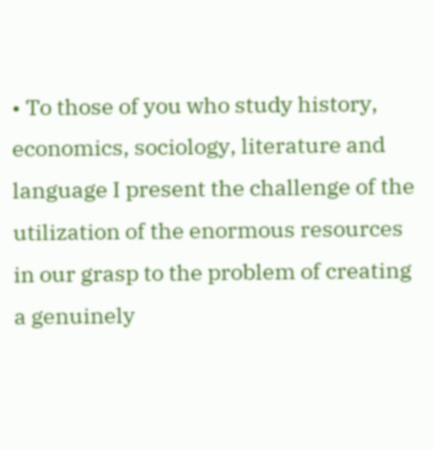• To those of you who study history, economics, sociology, literature and language I present the challenge of the utilization of the enormous resources in our grasp to the problem of creating a genuinely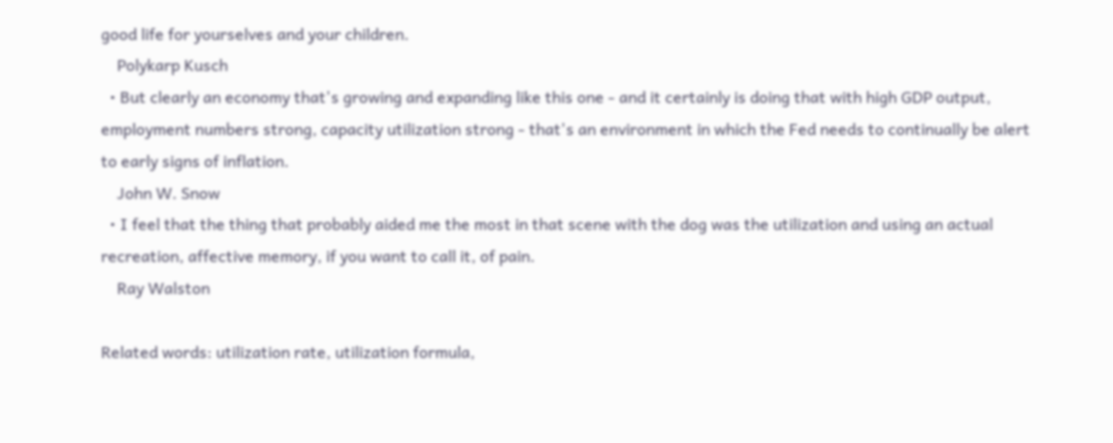good life for yourselves and your children.
    Polykarp Kusch
  • But clearly an economy that's growing and expanding like this one - and it certainly is doing that with high GDP output, employment numbers strong, capacity utilization strong - that's an environment in which the Fed needs to continually be alert to early signs of inflation.
    John W. Snow
  • I feel that the thing that probably aided me the most in that scene with the dog was the utilization and using an actual recreation, affective memory, if you want to call it, of pain.
    Ray Walston

Related words: utilization rate, utilization formula,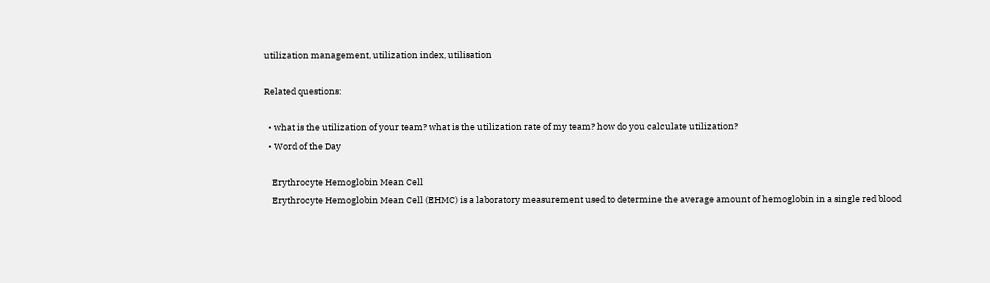utilization management, utilization index, utilisation

Related questions:

  • what is the utilization of your team? what is the utilization rate of my team? how do you calculate utilization?
  • Word of the Day

    Erythrocyte Hemoglobin Mean Cell
    Erythrocyte Hemoglobin Mean Cell (EHMC) is a laboratory measurement used to determine the average amount of hemoglobin in a single red blood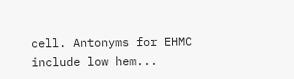cell. Antonyms for EHMC include low hem...